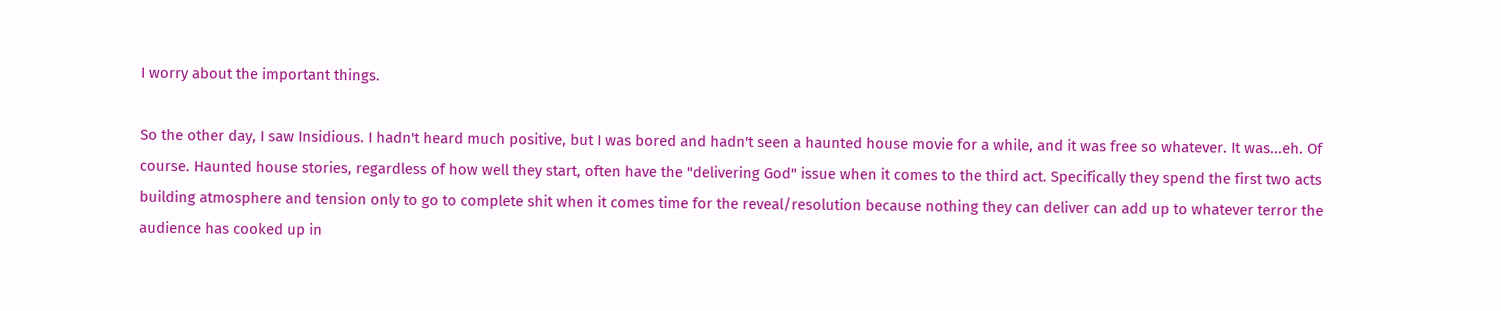I worry about the important things.

So the other day, I saw Insidious. I hadn't heard much positive, but I was bored and hadn't seen a haunted house movie for a while, and it was free so whatever. It was...eh. Of course. Haunted house stories, regardless of how well they start, often have the "delivering God" issue when it comes to the third act. Specifically they spend the first two acts building atmosphere and tension only to go to complete shit when it comes time for the reveal/resolution because nothing they can deliver can add up to whatever terror the audience has cooked up in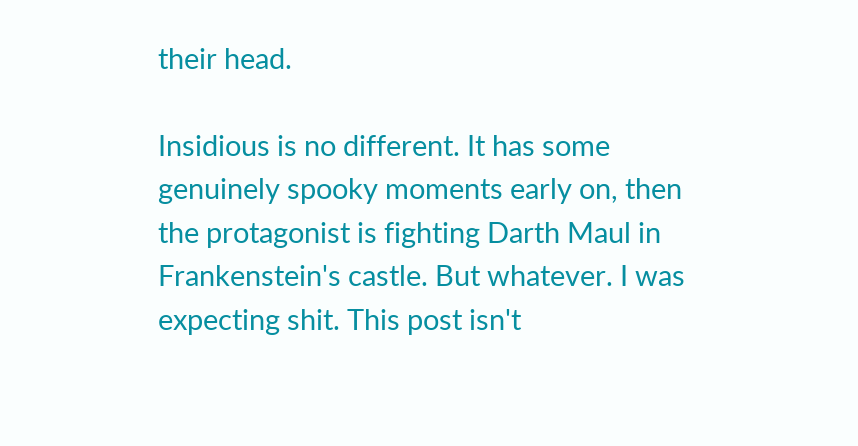their head.

Insidious is no different. It has some genuinely spooky moments early on, then the protagonist is fighting Darth Maul in Frankenstein's castle. But whatever. I was expecting shit. This post isn't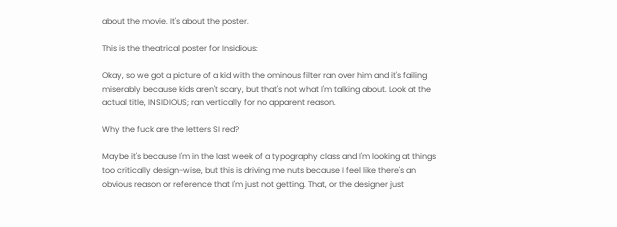about the movie. It's about the poster.

This is the theatrical poster for Insidious:

Okay, so we got a picture of a kid with the ominous filter ran over him and it's failing miserably because kids aren't scary, but that's not what I'm talking about. Look at the actual title, INSIDIOUS; ran vertically for no apparent reason.

Why the fuck are the letters SI red?

Maybe it's because I'm in the last week of a typography class and I'm looking at things too critically design-wise, but this is driving me nuts because I feel like there's an obvious reason or reference that I'm just not getting. That, or the designer just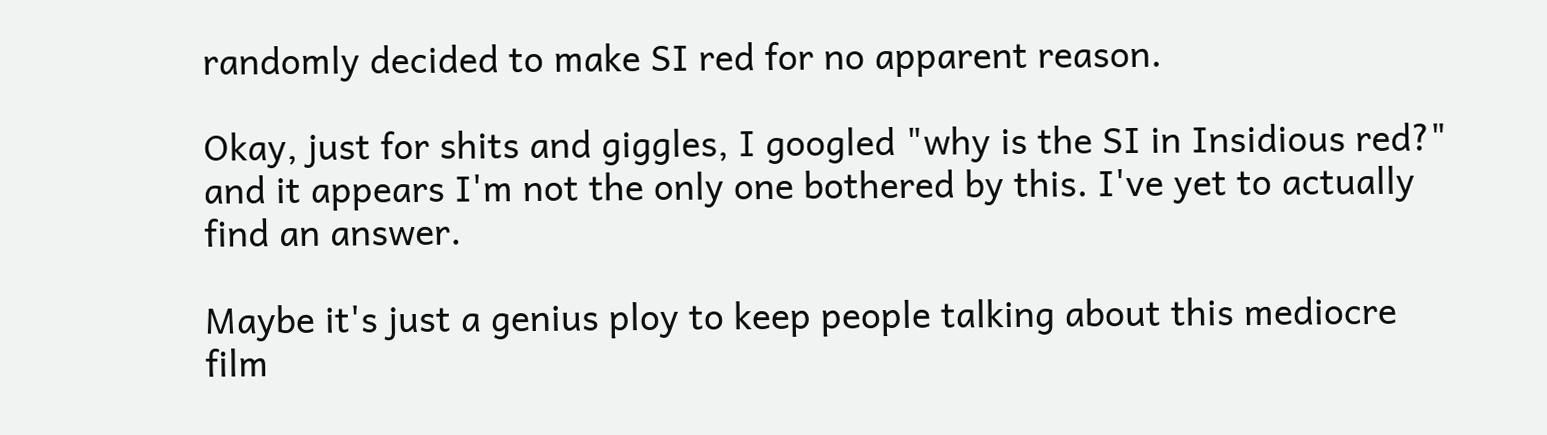randomly decided to make SI red for no apparent reason.

Okay, just for shits and giggles, I googled "why is the SI in Insidious red?" and it appears I'm not the only one bothered by this. I've yet to actually find an answer.

Maybe it's just a genius ploy to keep people talking about this mediocre film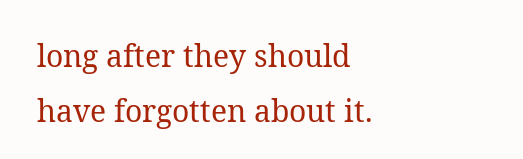long after they should have forgotten about it.